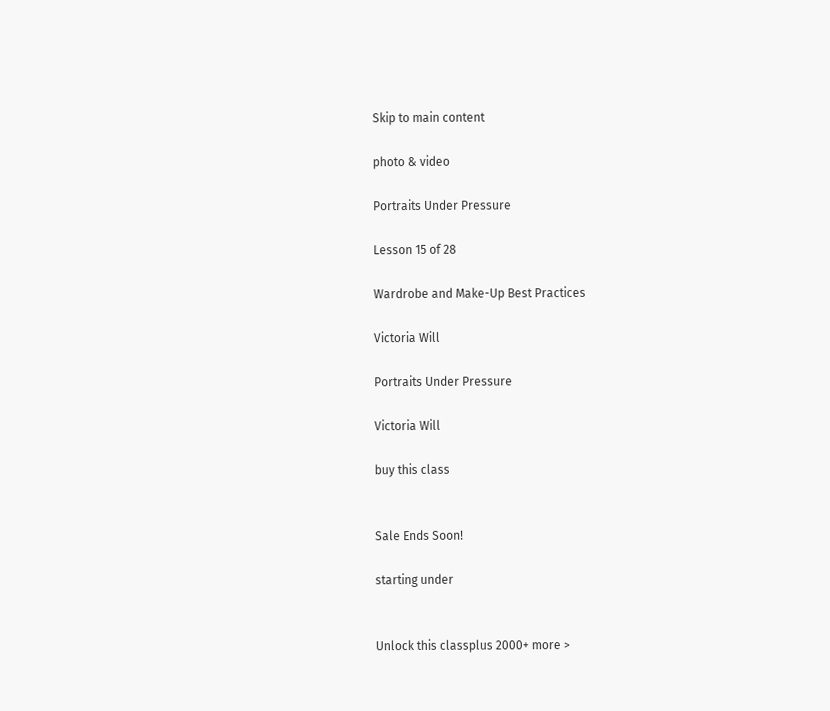Skip to main content

photo & video

Portraits Under Pressure

Lesson 15 of 28

Wardrobe and Make-Up Best Practices

Victoria Will

Portraits Under Pressure

Victoria Will

buy this class


Sale Ends Soon!

starting under


Unlock this classplus 2000+ more >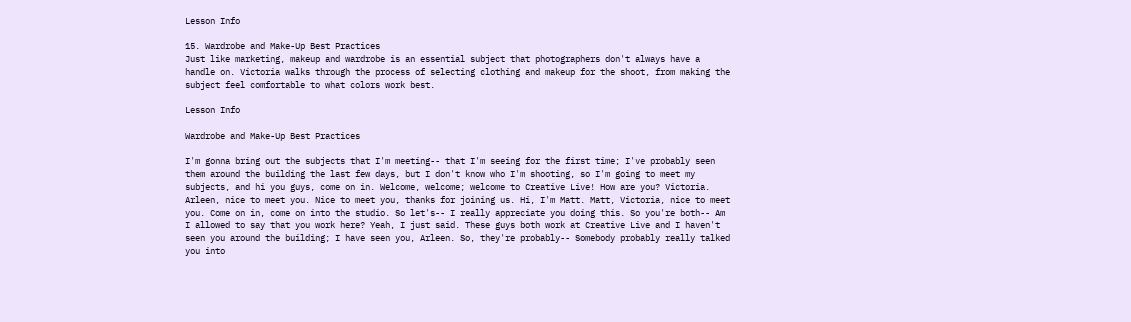Lesson Info

15. Wardrobe and Make-Up Best Practices
Just like marketing, makeup and wardrobe is an essential subject that photographers don't always have a handle on. Victoria walks through the process of selecting clothing and makeup for the shoot, from making the subject feel comfortable to what colors work best.

Lesson Info

Wardrobe and Make-Up Best Practices

I'm gonna bring out the subjects that I'm meeting-- that I'm seeing for the first time; I've probably seen them around the building the last few days, but I don't know who I'm shooting, so I'm going to meet my subjects, and hi you guys, come on in. Welcome, welcome; welcome to Creative Live! How are you? Victoria. Arleen, nice to meet you. Nice to meet you, thanks for joining us. Hi, I'm Matt. Matt, Victoria, nice to meet you. Come on in, come on into the studio. So let's-- I really appreciate you doing this. So you're both-- Am I allowed to say that you work here? Yeah, I just said. These guys both work at Creative Live and I haven't seen you around the building; I have seen you, Arleen. So, they're probably-- Somebody probably really talked you into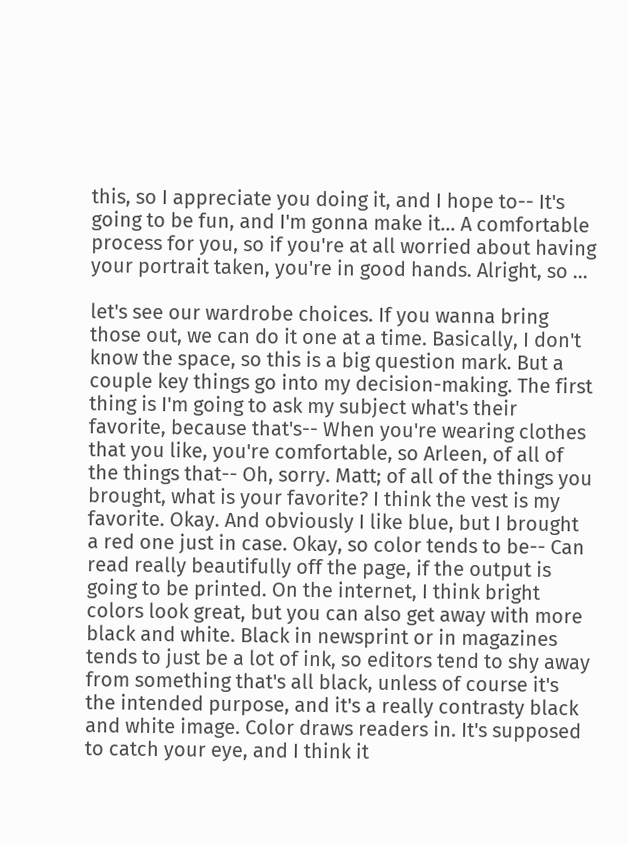this, so I appreciate you doing it, and I hope to-- It's going to be fun, and I'm gonna make it... A comfortable process for you, so if you're at all worried about having your portrait taken, you're in good hands. Alright, so ...

let's see our wardrobe choices. If you wanna bring those out, we can do it one at a time. Basically, I don't know the space, so this is a big question mark. But a couple key things go into my decision-making. The first thing is I'm going to ask my subject what's their favorite, because that's-- When you're wearing clothes that you like, you're comfortable, so Arleen, of all of the things that-- Oh, sorry. Matt; of all of the things you brought, what is your favorite? I think the vest is my favorite. Okay. And obviously I like blue, but I brought a red one just in case. Okay, so color tends to be-- Can read really beautifully off the page, if the output is going to be printed. On the internet, I think bright colors look great, but you can also get away with more black and white. Black in newsprint or in magazines tends to just be a lot of ink, so editors tend to shy away from something that's all black, unless of course it's the intended purpose, and it's a really contrasty black and white image. Color draws readers in. It's supposed to catch your eye, and I think it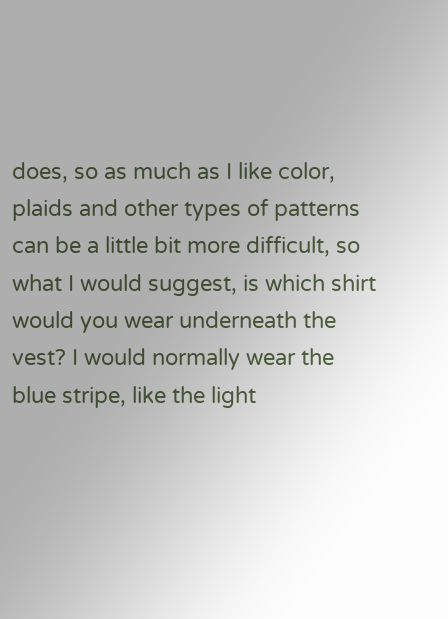does, so as much as I like color, plaids and other types of patterns can be a little bit more difficult, so what I would suggest, is which shirt would you wear underneath the vest? I would normally wear the blue stripe, like the light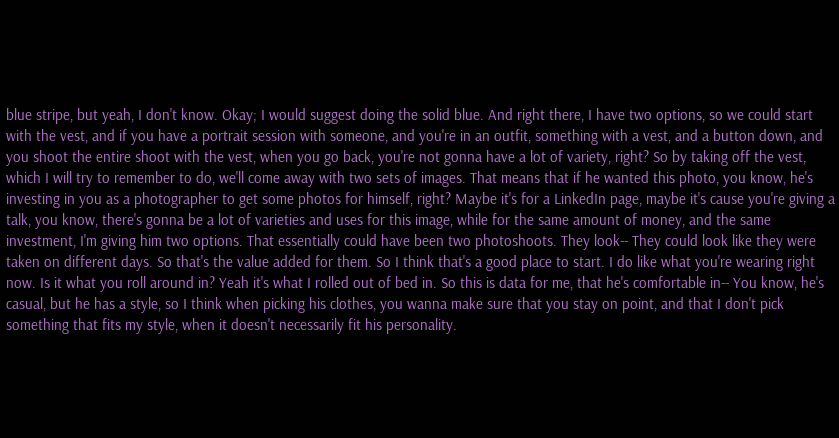blue stripe, but yeah, I don't know. Okay; I would suggest doing the solid blue. And right there, I have two options, so we could start with the vest, and if you have a portrait session with someone, and you're in an outfit, something with a vest, and a button down, and you shoot the entire shoot with the vest, when you go back, you're not gonna have a lot of variety, right? So by taking off the vest, which I will try to remember to do, we'll come away with two sets of images. That means that if he wanted this photo, you know, he's investing in you as a photographer to get some photos for himself, right? Maybe it's for a LinkedIn page, maybe it's cause you're giving a talk, you know, there's gonna be a lot of varieties and uses for this image, while for the same amount of money, and the same investment, I'm giving him two options. That essentially could have been two photoshoots. They look-- They could look like they were taken on different days. So that's the value added for them. So I think that's a good place to start. I do like what you're wearing right now. Is it what you roll around in? Yeah it's what I rolled out of bed in. So this is data for me, that he's comfortable in-- You know, he's casual, but he has a style, so I think when picking his clothes, you wanna make sure that you stay on point, and that I don't pick something that fits my style, when it doesn't necessarily fit his personality.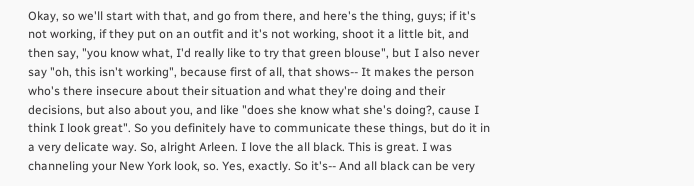Okay, so we'll start with that, and go from there, and here's the thing, guys; if it's not working, if they put on an outfit and it's not working, shoot it a little bit, and then say, "you know what, I'd really like to try that green blouse", but I also never say "oh, this isn't working", because first of all, that shows-- It makes the person who's there insecure about their situation and what they're doing and their decisions, but also about you, and like "does she know what she's doing?, cause I think I look great". So you definitely have to communicate these things, but do it in a very delicate way. So, alright Arleen. I love the all black. This is great. I was channeling your New York look, so. Yes, exactly. So it's-- And all black can be very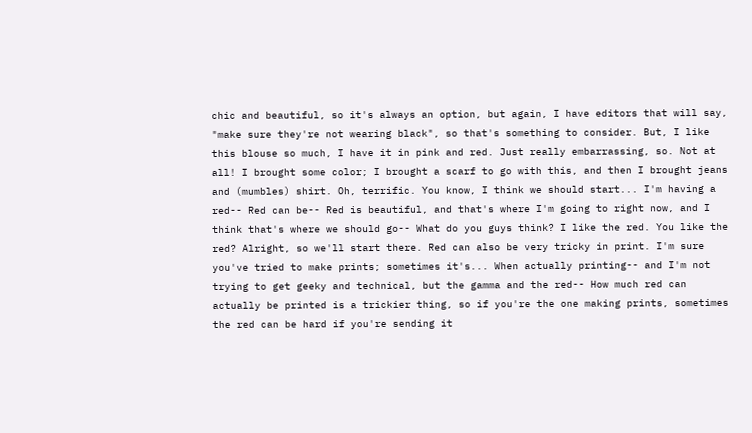chic and beautiful, so it's always an option, but again, I have editors that will say, "make sure they're not wearing black", so that's something to consider. But, I like this blouse so much, I have it in pink and red. Just really embarrassing, so. Not at all! I brought some color; I brought a scarf to go with this, and then I brought jeans and (mumbles) shirt. Oh, terrific. You know, I think we should start... I'm having a red-- Red can be-- Red is beautiful, and that's where I'm going to right now, and I think that's where we should go-- What do you guys think? I like the red. You like the red? Alright, so we'll start there. Red can also be very tricky in print. I'm sure you've tried to make prints; sometimes it's... When actually printing-- and I'm not trying to get geeky and technical, but the gamma and the red-- How much red can actually be printed is a trickier thing, so if you're the one making prints, sometimes the red can be hard if you're sending it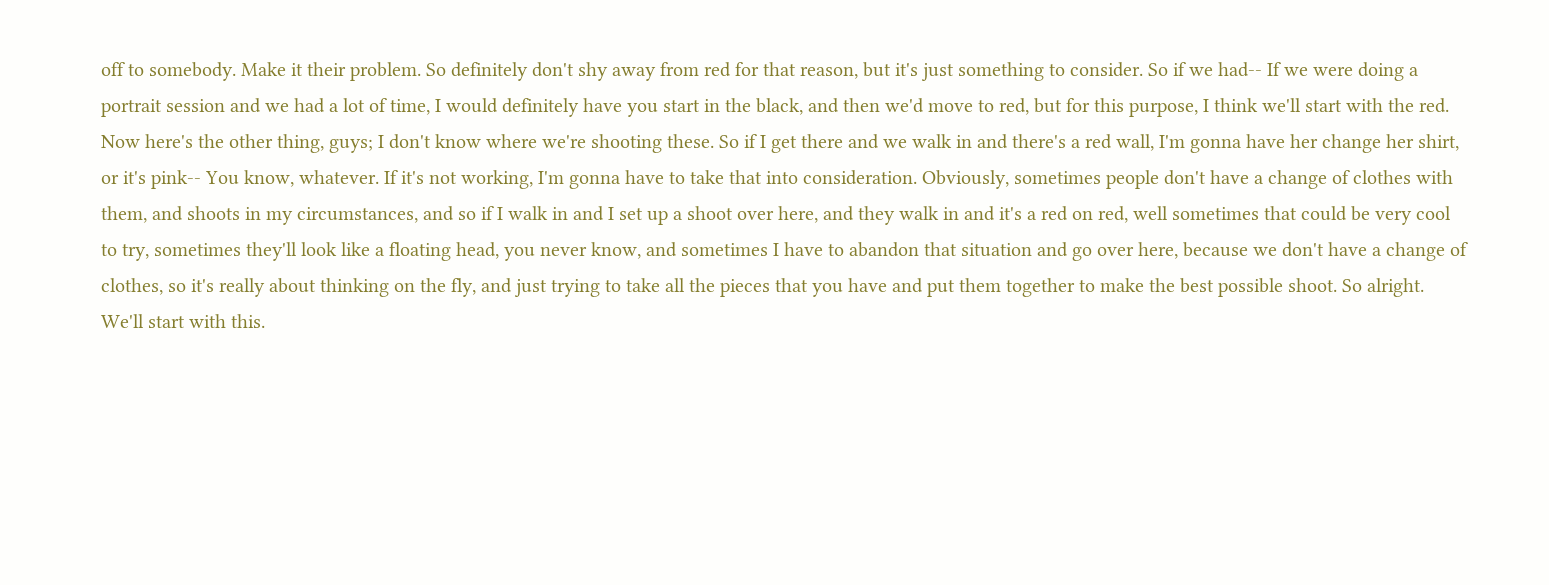off to somebody. Make it their problem. So definitely don't shy away from red for that reason, but it's just something to consider. So if we had-- If we were doing a portrait session and we had a lot of time, I would definitely have you start in the black, and then we'd move to red, but for this purpose, I think we'll start with the red. Now here's the other thing, guys; I don't know where we're shooting these. So if I get there and we walk in and there's a red wall, I'm gonna have her change her shirt, or it's pink-- You know, whatever. If it's not working, I'm gonna have to take that into consideration. Obviously, sometimes people don't have a change of clothes with them, and shoots in my circumstances, and so if I walk in and I set up a shoot over here, and they walk in and it's a red on red, well sometimes that could be very cool to try, sometimes they'll look like a floating head, you never know, and sometimes I have to abandon that situation and go over here, because we don't have a change of clothes, so it's really about thinking on the fly, and just trying to take all the pieces that you have and put them together to make the best possible shoot. So alright. We'll start with this.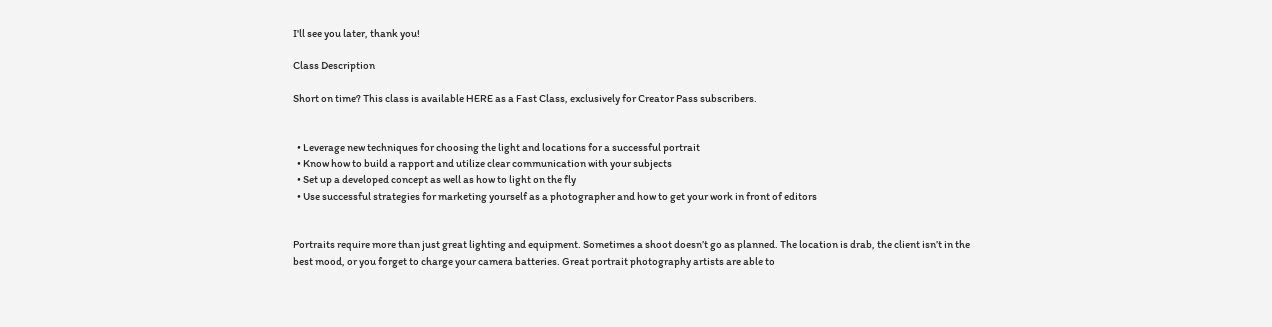I'll see you later, thank you!

Class Description

Short on time? This class is available HERE as a Fast Class, exclusively for Creator Pass subscribers.


  • Leverage new techniques for choosing the light and locations for a successful portrait
  • Know how to build a rapport and utilize clear communication with your subjects
  • Set up a developed concept as well as how to light on the fly
  • Use successful strategies for marketing yourself as a photographer and how to get your work in front of editors


Portraits require more than just great lighting and equipment. Sometimes a shoot doesn’t go as planned. The location is drab, the client isn’t in the best mood, or you forget to charge your camera batteries. Great portrait photography artists are able to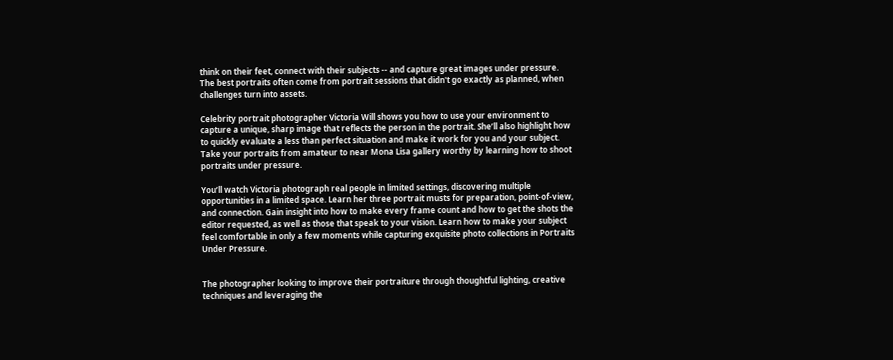think on their feet, connect with their subjects -- and capture great images under pressure. The best portraits often come from portrait sessions that didn't go exactly as planned, when challenges turn into assets.

Celebrity portrait photographer Victoria Will shows you how to use your environment to capture a unique, sharp image that reflects the person in the portrait. She’ll also highlight how to quickly evaluate a less than perfect situation and make it work for you and your subject. Take your portraits from amateur to near Mona Lisa gallery worthy by learning how to shoot portraits under pressure.

You’ll watch Victoria photograph real people in limited settings, discovering multiple opportunities in a limited space. Learn her three portrait musts for preparation, point-of-view, and connection. Gain insight into how to make every frame count and how to get the shots the editor requested, as well as those that speak to your vision. Learn how to make your subject feel comfortable in only a few moments while capturing exquisite photo collections in Portraits Under Pressure.


The photographer looking to improve their portraiture through thoughtful lighting, creative techniques and leveraging the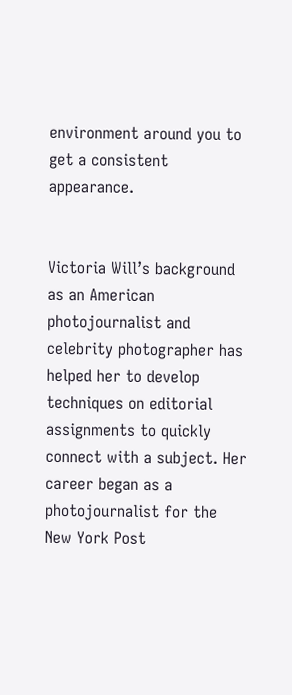environment around you to get a consistent appearance.


Victoria Will’s background as an American photojournalist and celebrity photographer has helped her to develop techniques on editorial assignments to quickly connect with a subject. Her career began as a photojournalist for the New York Post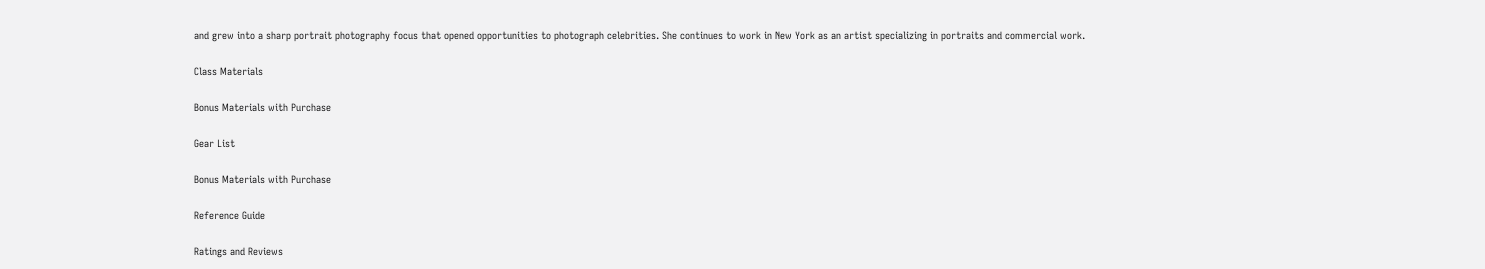and grew into a sharp portrait photography focus that opened opportunities to photograph celebrities. She continues to work in New York as an artist specializing in portraits and commercial work.

Class Materials

Bonus Materials with Purchase

Gear List

Bonus Materials with Purchase

Reference Guide

Ratings and Reviews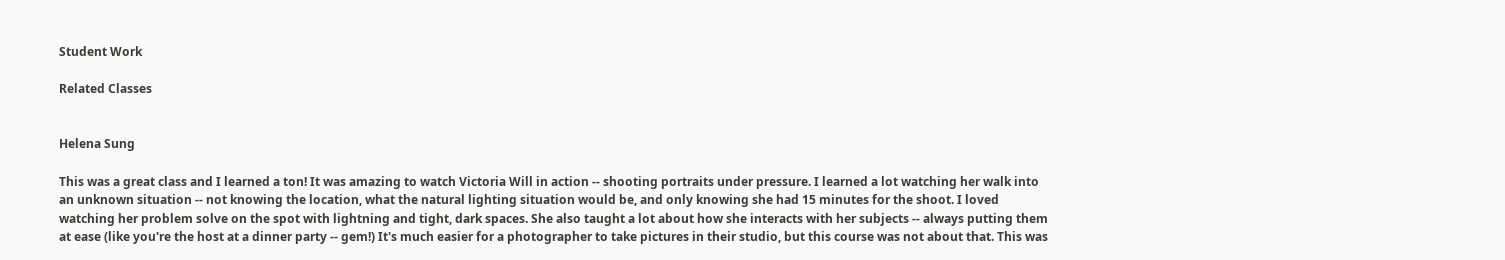Student Work

Related Classes


Helena Sung

This was a great class and I learned a ton! It was amazing to watch Victoria Will in action -- shooting portraits under pressure. I learned a lot watching her walk into an unknown situation -- not knowing the location, what the natural lighting situation would be, and only knowing she had 15 minutes for the shoot. I loved watching her problem solve on the spot with lightning and tight, dark spaces. She also taught a lot about how she interacts with her subjects -- always putting them at ease (like you're the host at a dinner party -- gem!) It's much easier for a photographer to take pictures in their studio, but this course was not about that. This was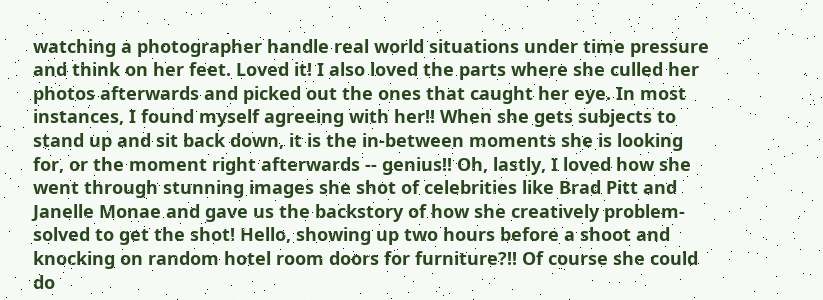watching a photographer handle real world situations under time pressure and think on her feet. Loved it! I also loved the parts where she culled her photos afterwards and picked out the ones that caught her eye. In most instances, I found myself agreeing with her!! When she gets subjects to stand up and sit back down, it is the in-between moments she is looking for, or the moment right afterwards -- genius!! Oh, lastly, I loved how she went through stunning images she shot of celebrities like Brad Pitt and Janelle Monae and gave us the backstory of how she creatively problem-solved to get the shot! Hello, showing up two hours before a shoot and knocking on random hotel room doors for furniture?!! Of course she could do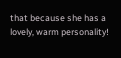that because she has a lovely, warm personality!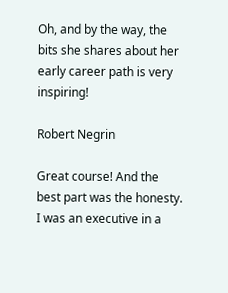Oh, and by the way, the bits she shares about her early career path is very inspiring!

Robert Negrin

Great course! And the best part was the honesty. I was an executive in a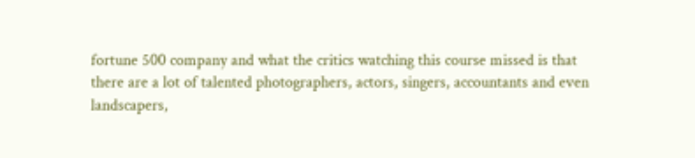fortune 500 company and what the critics watching this course missed is that there are a lot of talented photographers, actors, singers, accountants and even landscapers,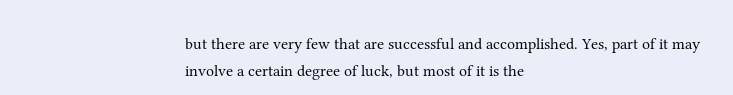but there are very few that are successful and accomplished. Yes, part of it may involve a certain degree of luck, but most of it is the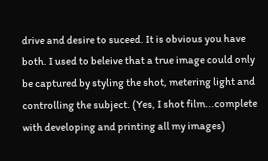drive and desire to suceed. It is obvious you have both. I used to beleive that a true image could only be captured by styling the shot, metering light and controlling the subject. (Yes, I shot film...complete with developing and printing all my images)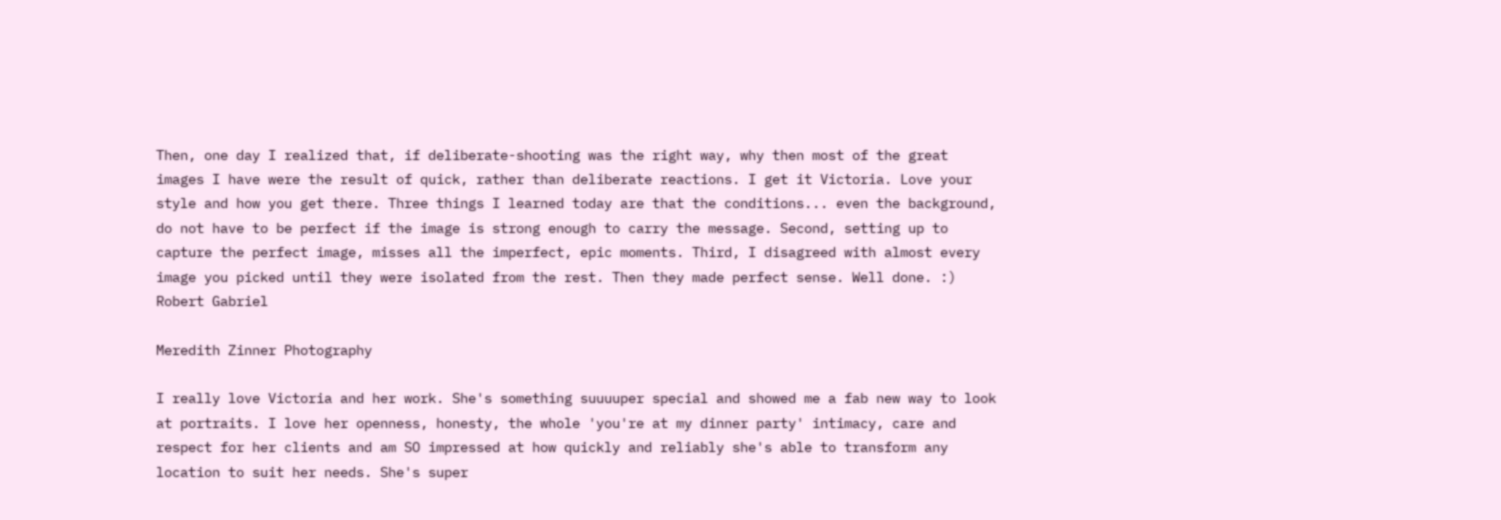Then, one day I realized that, if deliberate-shooting was the right way, why then most of the great images I have were the result of quick, rather than deliberate reactions. I get it Victoria. Love your style and how you get there. Three things I learned today are that the conditions... even the background, do not have to be perfect if the image is strong enough to carry the message. Second, setting up to capture the perfect image, misses all the imperfect, epic moments. Third, I disagreed with almost every image you picked until they were isolated from the rest. Then they made perfect sense. Well done. :) Robert Gabriel

Meredith Zinner Photography

I really love Victoria and her work. She's something suuuuper special and showed me a fab new way to look at portraits. I love her openness, honesty, the whole 'you're at my dinner party' intimacy, care and respect for her clients and am SO impressed at how quickly and reliably she's able to transform any location to suit her needs. She's super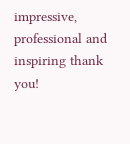impressive, professional and inspiring thank you!